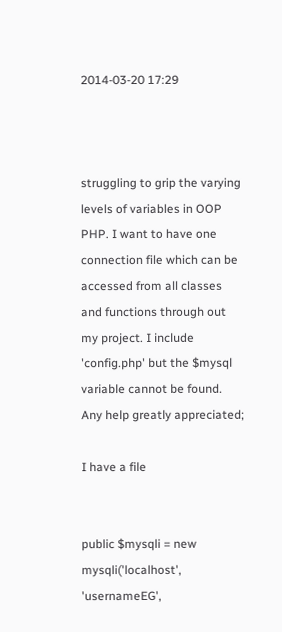2014-03-20 17:29



struggling to grip the varying levels of variables in OOP PHP. I want to have one connection file which can be accessed from all classes and functions through out my project. I include 'config.php' but the $mysql variable cannot be found. Any help greatly appreciated;

I have a file


public $mysqli = new mysqli('localhost', 'usernameEG',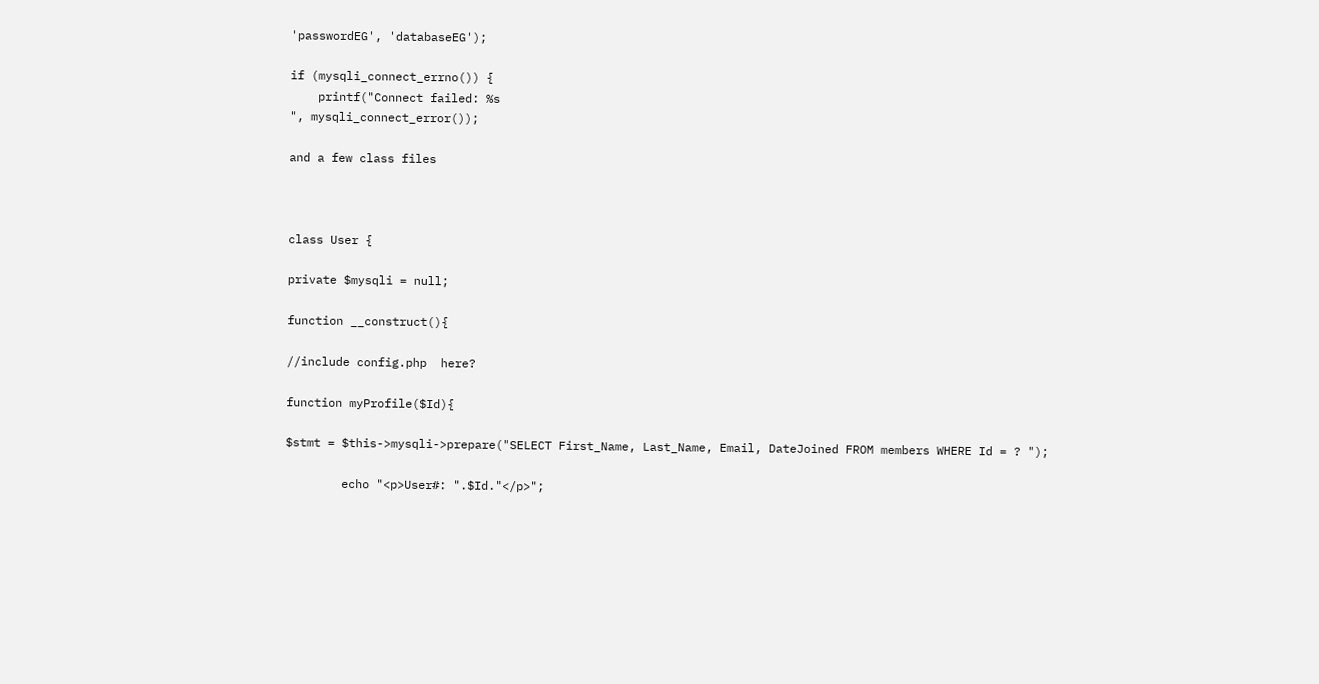'passwordEG', 'databaseEG');

if (mysqli_connect_errno()) {
    printf("Connect failed: %s
", mysqli_connect_error());

and a few class files



class User {

private $mysqli = null;

function __construct(){

//include config.php  here?

function myProfile($Id){

$stmt = $this->mysqli->prepare("SELECT First_Name, Last_Name, Email, DateJoined FROM members WHERE Id = ? ");

        echo "<p>User#: ".$Id."</p>";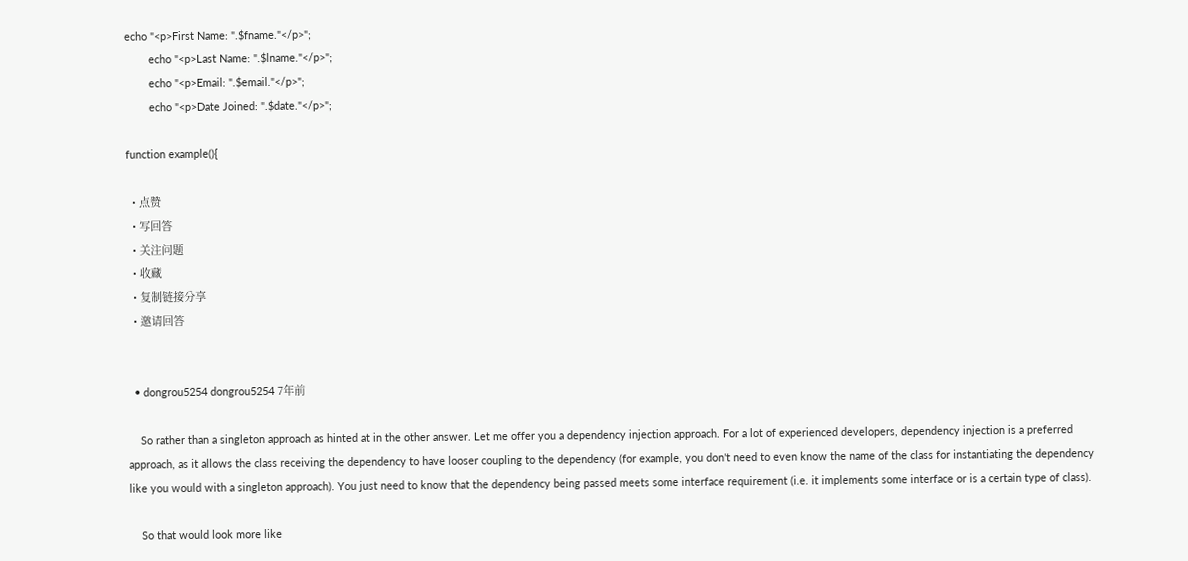echo "<p>First Name: ".$fname."</p>";
        echo "<p>Last Name: ".$lname."</p>";
        echo "<p>Email: ".$email."</p>";
        echo "<p>Date Joined: ".$date."</p>";

function example(){

  • 点赞
  • 写回答
  • 关注问题
  • 收藏
  • 复制链接分享
  • 邀请回答


  • dongrou5254 dongrou5254 7年前

    So rather than a singleton approach as hinted at in the other answer. Let me offer you a dependency injection approach. For a lot of experienced developers, dependency injection is a preferred approach, as it allows the class receiving the dependency to have looser coupling to the dependency (for example, you don't need to even know the name of the class for instantiating the dependency like you would with a singleton approach). You just need to know that the dependency being passed meets some interface requirement (i.e. it implements some interface or is a certain type of class).

    So that would look more like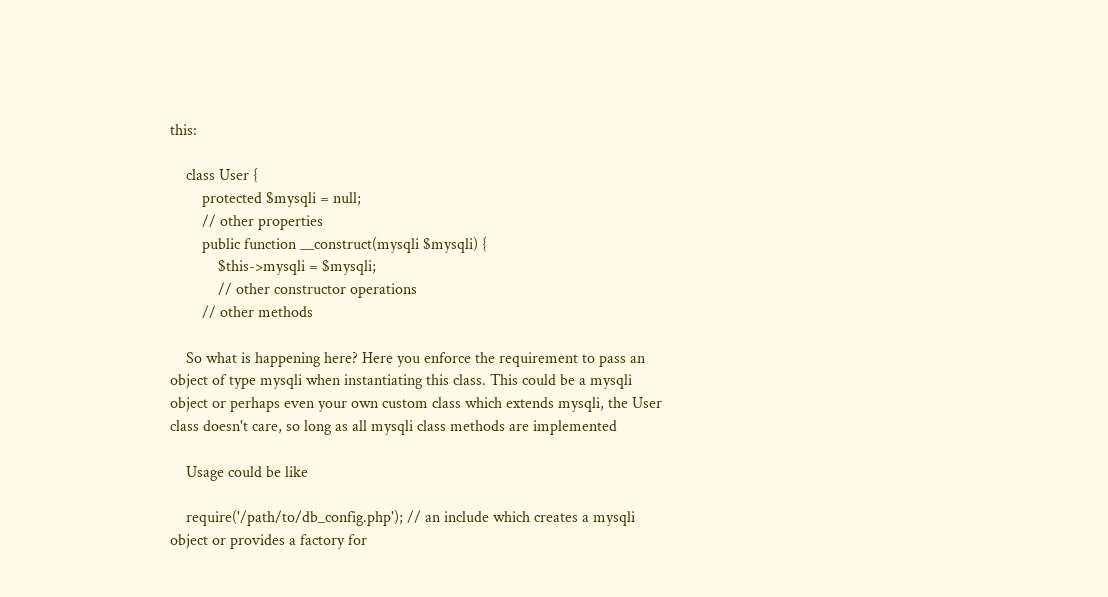this:

    class User {
        protected $mysqli = null;
        // other properties
        public function __construct(mysqli $mysqli) {
            $this->mysqli = $mysqli;
            // other constructor operations
        // other methods

    So what is happening here? Here you enforce the requirement to pass an object of type mysqli when instantiating this class. This could be a mysqli object or perhaps even your own custom class which extends mysqli, the User class doesn't care, so long as all mysqli class methods are implemented

    Usage could be like

    require('/path/to/db_config.php'); // an include which creates a mysqli object or provides a factory for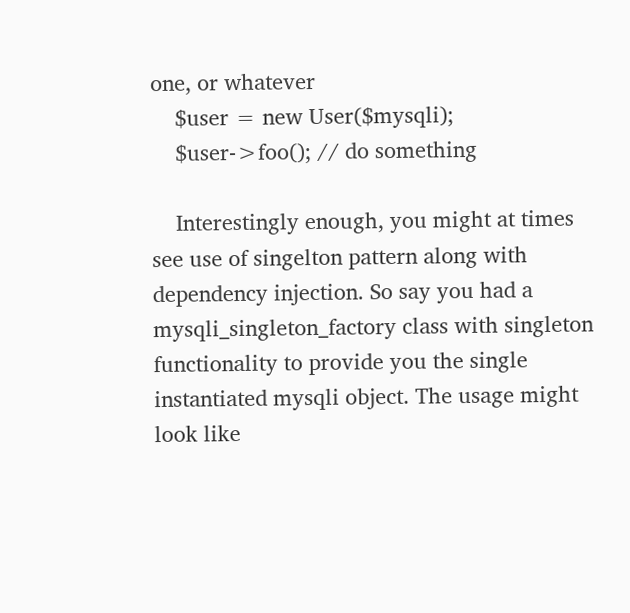one, or whatever
    $user = new User($mysqli);
    $user->foo(); // do something

    Interestingly enough, you might at times see use of singelton pattern along with dependency injection. So say you had a mysqli_singleton_factory class with singleton functionality to provide you the single instantiated mysqli object. The usage might look like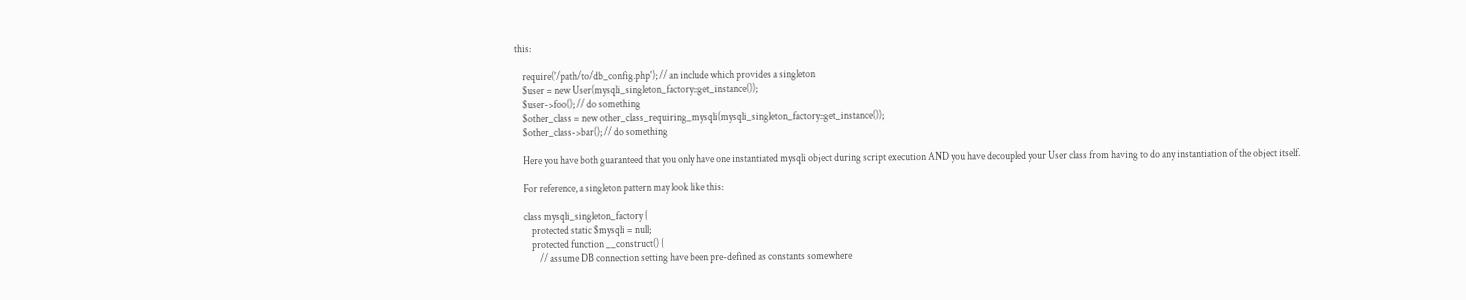this:

    require('/path/to/db_config.php'); // an include which provides a singleton
    $user = new User(mysqli_singleton_factory::get_instance());
    $user->foo(); // do something
    $other_class = new other_class_requiring_mysqli(mysqli_singleton_factory::get_instance());
    $other_class->bar(); // do something

    Here you have both guaranteed that you only have one instantiated mysqli object during script execution AND you have decoupled your User class from having to do any instantiation of the object itself.

    For reference, a singleton pattern may look like this:

    class mysqli_singleton_factory {
        protected static $mysqli = null;
        protected function __construct() {
            // assume DB connection setting have been pre-defined as constants somewhere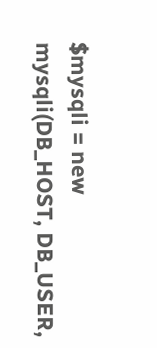$mysqli = new mysqli(DB_HOST, DB_USER,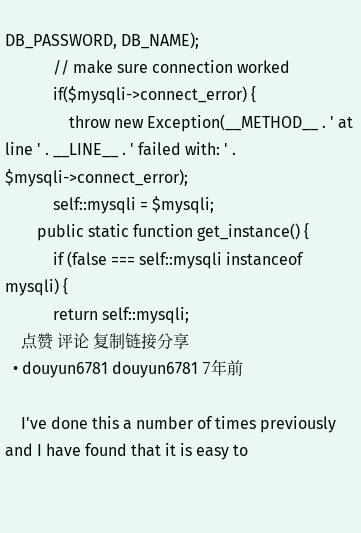DB_PASSWORD, DB_NAME);
            // make sure connection worked
            if($mysqli->connect_error) {
                throw new Exception(__METHOD__ . ' at line ' . __LINE__ . ' failed with: ' . $mysqli->connect_error);
            self::mysqli = $mysqli;
        public static function get_instance() {
            if (false === self::mysqli instanceof mysqli) {
            return self::mysqli;
    点赞 评论 复制链接分享
  • douyun6781 douyun6781 7年前

    I've done this a number of times previously and I have found that it is easy to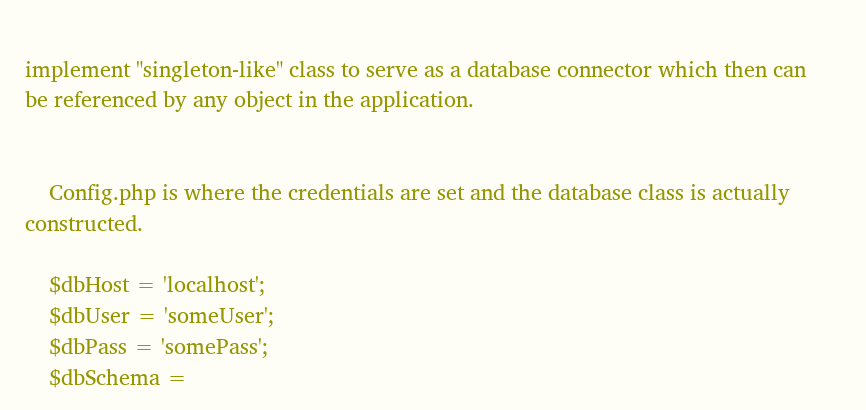implement "singleton-like" class to serve as a database connector which then can be referenced by any object in the application.


    Config.php is where the credentials are set and the database class is actually constructed.

    $dbHost = 'localhost';
    $dbUser = 'someUser';
    $dbPass = 'somePass';
    $dbSchema =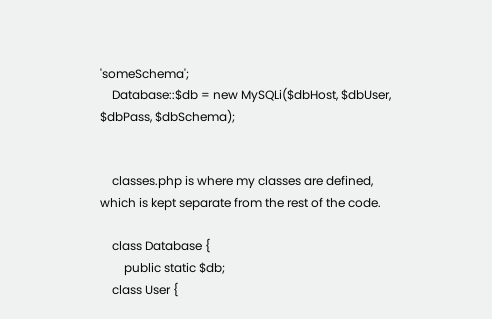'someSchema';
    Database::$db = new MySQLi($dbHost, $dbUser, $dbPass, $dbSchema);


    classes.php is where my classes are defined, which is kept separate from the rest of the code.

    class Database {
        public static $db;
    class User {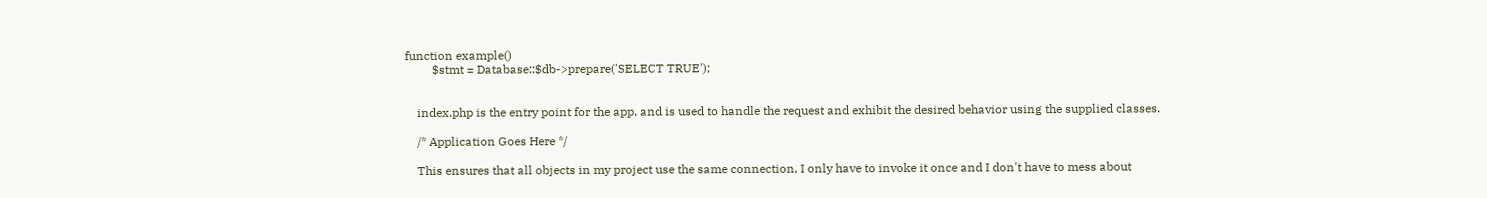function example()
         $stmt = Database::$db->prepare('SELECT TRUE');


    index.php is the entry point for the app, and is used to handle the request and exhibit the desired behavior using the supplied classes.

    /* Application Goes Here */

    This ensures that all objects in my project use the same connection, I only have to invoke it once and I don't have to mess about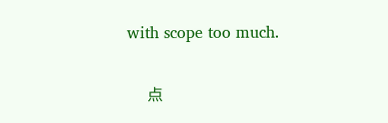with scope too much.

    点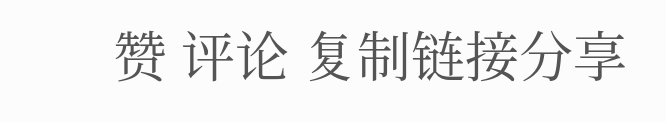赞 评论 复制链接分享